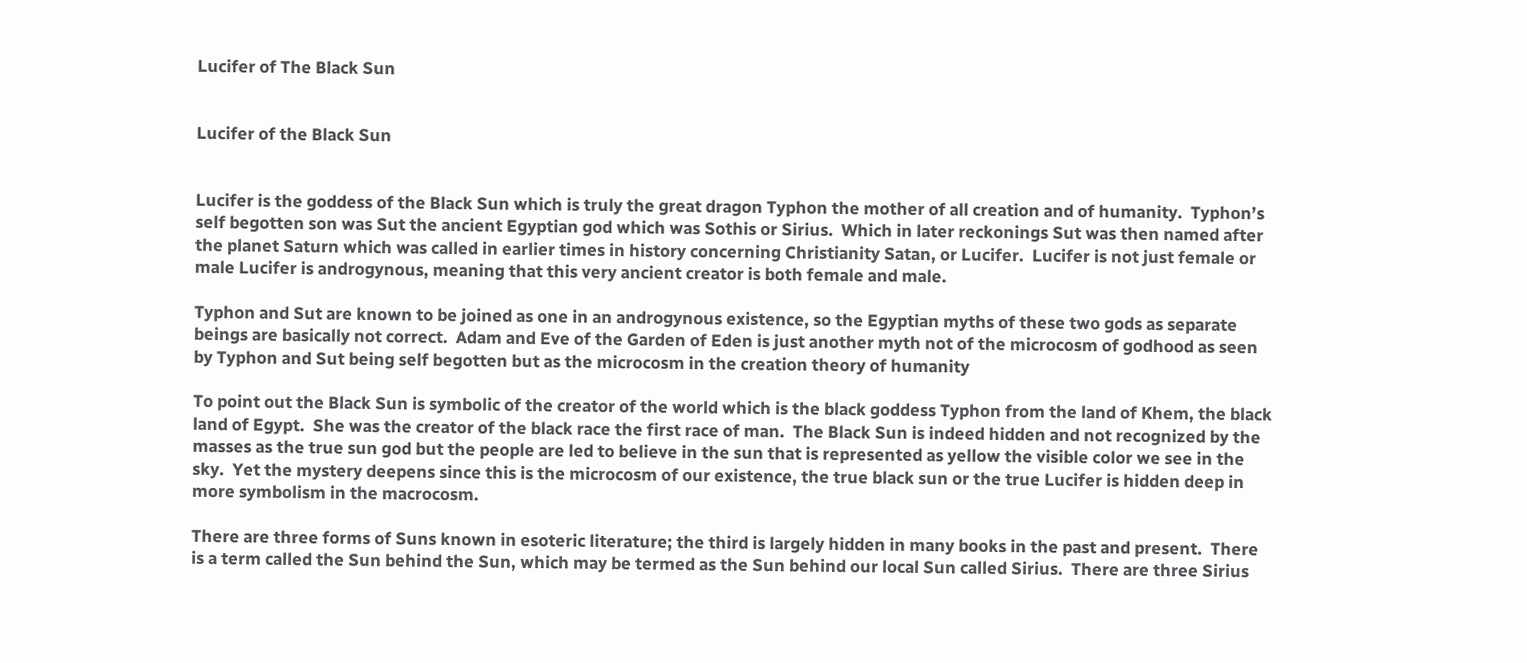Lucifer of The Black Sun


Lucifer of the Black Sun


Lucifer is the goddess of the Black Sun which is truly the great dragon Typhon the mother of all creation and of humanity.  Typhon’s self begotten son was Sut the ancient Egyptian god which was Sothis or Sirius.  Which in later reckonings Sut was then named after the planet Saturn which was called in earlier times in history concerning Christianity Satan, or Lucifer.  Lucifer is not just female or male Lucifer is androgynous, meaning that this very ancient creator is both female and male.

Typhon and Sut are known to be joined as one in an androgynous existence, so the Egyptian myths of these two gods as separate beings are basically not correct.  Adam and Eve of the Garden of Eden is just another myth not of the microcosm of godhood as seen by Typhon and Sut being self begotten but as the microcosm in the creation theory of humanity

To point out the Black Sun is symbolic of the creator of the world which is the black goddess Typhon from the land of Khem, the black land of Egypt.  She was the creator of the black race the first race of man.  The Black Sun is indeed hidden and not recognized by the masses as the true sun god but the people are led to believe in the sun that is represented as yellow the visible color we see in the sky.  Yet the mystery deepens since this is the microcosm of our existence, the true black sun or the true Lucifer is hidden deep in more symbolism in the macrocosm.

There are three forms of Suns known in esoteric literature; the third is largely hidden in many books in the past and present.  There is a term called the Sun behind the Sun, which may be termed as the Sun behind our local Sun called Sirius.  There are three Sirius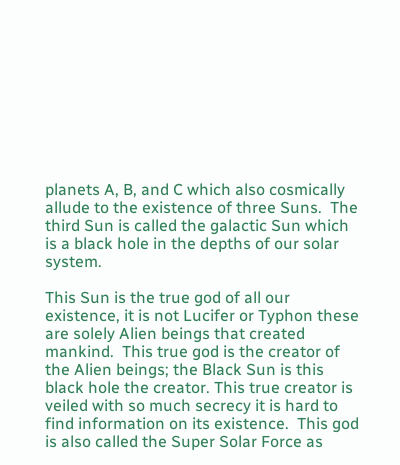planets A, B, and C which also cosmically allude to the existence of three Suns.  The third Sun is called the galactic Sun which is a black hole in the depths of our solar system.

This Sun is the true god of all our existence, it is not Lucifer or Typhon these are solely Alien beings that created mankind.  This true god is the creator of the Alien beings; the Black Sun is this black hole the creator. This true creator is veiled with so much secrecy it is hard to find information on its existence.  This god is also called the Super Solar Force as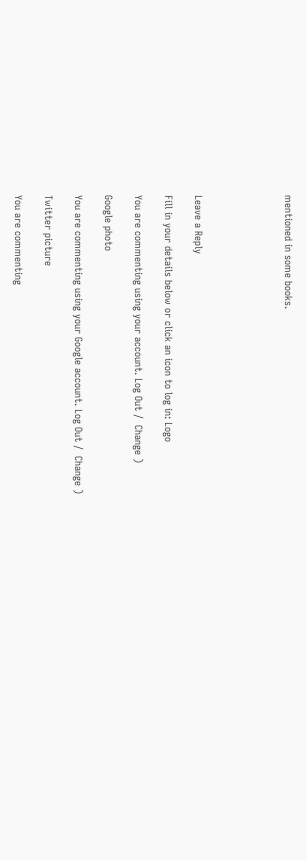mentioned in some books.





Leave a Reply

Fill in your details below or click an icon to log in: Logo

You are commenting using your account. Log Out /  Change )

Google photo

You are commenting using your Google account. Log Out /  Change )

Twitter picture

You are commenting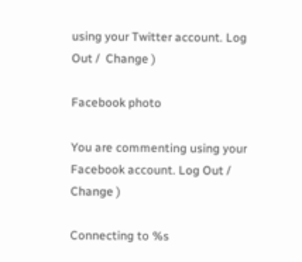using your Twitter account. Log Out /  Change )

Facebook photo

You are commenting using your Facebook account. Log Out /  Change )

Connecting to %s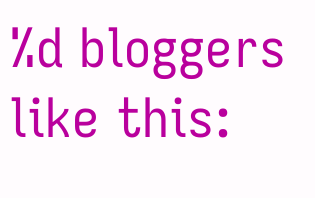%d bloggers like this: